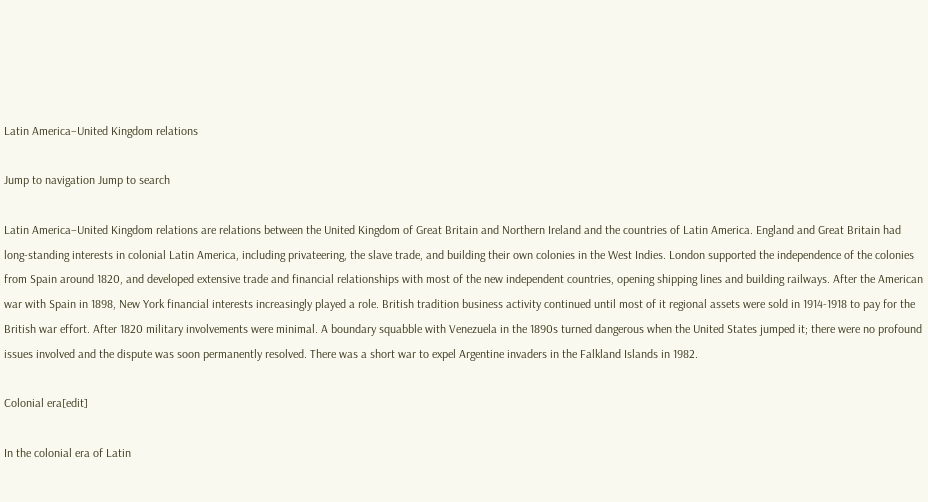Latin America–United Kingdom relations

Jump to navigation Jump to search

Latin America–United Kingdom relations are relations between the United Kingdom of Great Britain and Northern Ireland and the countries of Latin America. England and Great Britain had long-standing interests in colonial Latin America, including privateering, the slave trade, and building their own colonies in the West Indies. London supported the independence of the colonies from Spain around 1820, and developed extensive trade and financial relationships with most of the new independent countries, opening shipping lines and building railways. After the American war with Spain in 1898, New York financial interests increasingly played a role. British tradition business activity continued until most of it regional assets were sold in 1914-1918 to pay for the British war effort. After 1820 military involvements were minimal. A boundary squabble with Venezuela in the 1890s turned dangerous when the United States jumped it; there were no profound issues involved and the dispute was soon permanently resolved. There was a short war to expel Argentine invaders in the Falkland Islands in 1982.

Colonial era[edit]

In the colonial era of Latin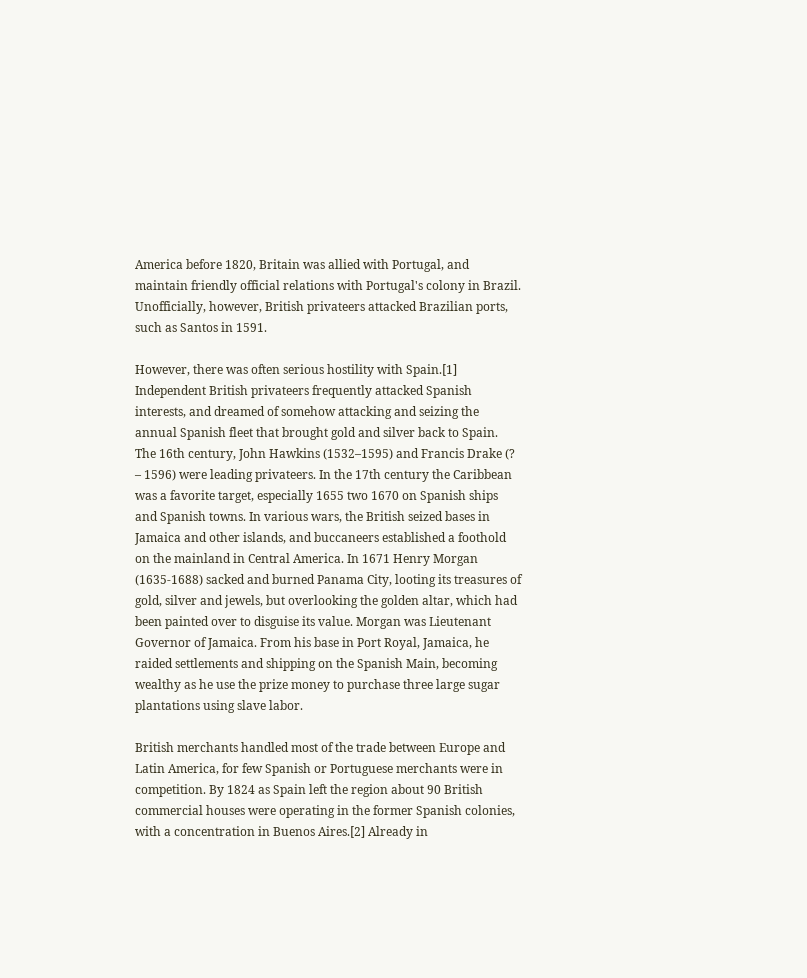America before 1820, Britain was allied with Portugal, and maintain friendly official relations with Portugal's colony in Brazil. Unofficially, however, British privateers attacked Brazilian ports, such as Santos in 1591.

However, there was often serious hostility with Spain.[1] Independent British privateers frequently attacked Spanish interests, and dreamed of somehow attacking and seizing the annual Spanish fleet that brought gold and silver back to Spain. The 16th century, John Hawkins (1532–1595) and Francis Drake (? – 1596) were leading privateers. In the 17th century the Caribbean was a favorite target, especially 1655 two 1670 on Spanish ships and Spanish towns. In various wars, the British seized bases in Jamaica and other islands, and buccaneers established a foothold on the mainland in Central America. In 1671 Henry Morgan (1635-1688) sacked and burned Panama City, looting its treasures of gold, silver and jewels, but overlooking the golden altar, which had been painted over to disguise its value. Morgan was Lieutenant Governor of Jamaica. From his base in Port Royal, Jamaica, he raided settlements and shipping on the Spanish Main, becoming wealthy as he use the prize money to purchase three large sugar plantations using slave labor.

British merchants handled most of the trade between Europe and Latin America, for few Spanish or Portuguese merchants were in competition. By 1824 as Spain left the region about 90 British commercial houses were operating in the former Spanish colonies, with a concentration in Buenos Aires.[2] Already in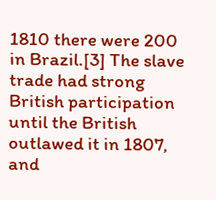1810 there were 200 in Brazil.[3] The slave trade had strong British participation until the British outlawed it in 1807, and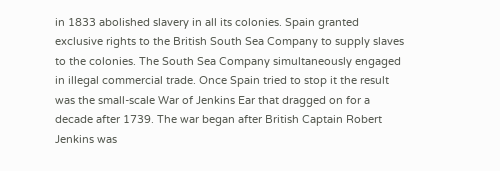in 1833 abolished slavery in all its colonies. Spain granted exclusive rights to the British South Sea Company to supply slaves to the colonies. The South Sea Company simultaneously engaged in illegal commercial trade. Once Spain tried to stop it the result was the small-scale War of Jenkins Ear that dragged on for a decade after 1739. The war began after British Captain Robert Jenkins was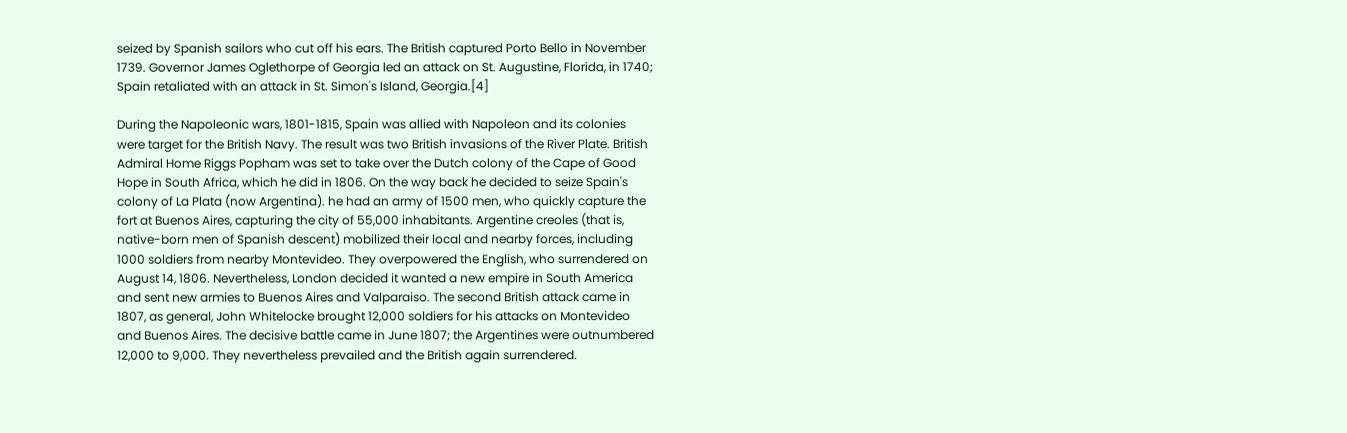seized by Spanish sailors who cut off his ears. The British captured Porto Bello in November 1739. Governor James Oglethorpe of Georgia led an attack on St. Augustine, Florida, in 1740; Spain retaliated with an attack in St. Simon's Island, Georgia.[4]

During the Napoleonic wars, 1801-1815, Spain was allied with Napoleon and its colonies were target for the British Navy. The result was two British invasions of the River Plate. British Admiral Home Riggs Popham was set to take over the Dutch colony of the Cape of Good Hope in South Africa, which he did in 1806. On the way back he decided to seize Spain's colony of La Plata (now Argentina). he had an army of 1500 men, who quickly capture the fort at Buenos Aires, capturing the city of 55,000 inhabitants. Argentine creoles (that is, native-born men of Spanish descent) mobilized their local and nearby forces, including 1000 soldiers from nearby Montevideo. They overpowered the English, who surrendered on August 14, 1806. Nevertheless, London decided it wanted a new empire in South America and sent new armies to Buenos Aires and Valparaiso. The second British attack came in 1807, as general, John Whitelocke brought 12,000 soldiers for his attacks on Montevideo and Buenos Aires. The decisive battle came in June 1807; the Argentines were outnumbered 12,000 to 9,000. They nevertheless prevailed and the British again surrendered.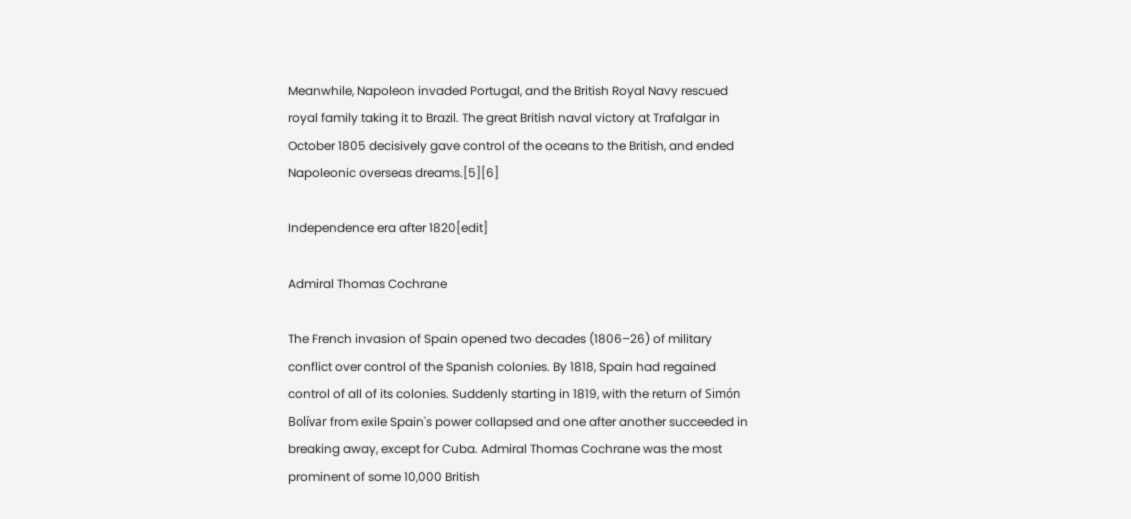Meanwhile, Napoleon invaded Portugal, and the British Royal Navy rescued royal family taking it to Brazil. The great British naval victory at Trafalgar in October 1805 decisively gave control of the oceans to the British, and ended Napoleonic overseas dreams.[5][6]

Independence era after 1820[edit]

Admiral Thomas Cochrane

The French invasion of Spain opened two decades (1806–26) of military conflict over control of the Spanish colonies. By 1818, Spain had regained control of all of its colonies. Suddenly starting in 1819, with the return of Simón Bolívar from exile Spain's power collapsed and one after another succeeded in breaking away, except for Cuba. Admiral Thomas Cochrane was the most prominent of some 10,000 British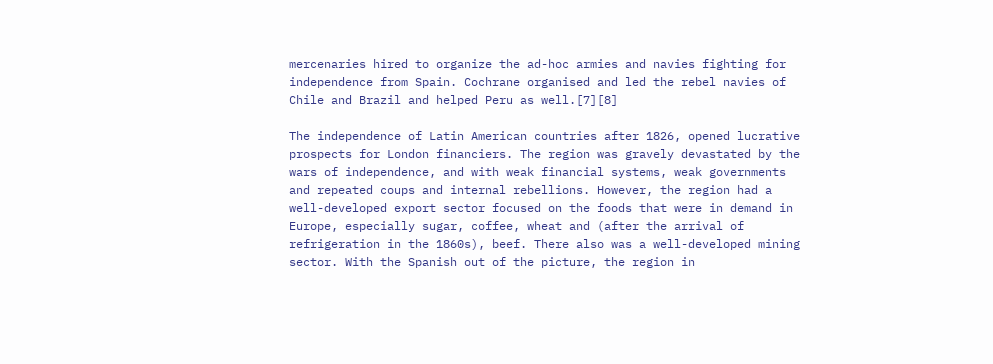mercenaries hired to organize the ad-hoc armies and navies fighting for independence from Spain. Cochrane organised and led the rebel navies of Chile and Brazil and helped Peru as well.[7][8]

The independence of Latin American countries after 1826, opened lucrative prospects for London financiers. The region was gravely devastated by the wars of independence, and with weak financial systems, weak governments and repeated coups and internal rebellions. However, the region had a well-developed export sector focused on the foods that were in demand in Europe, especially sugar, coffee, wheat and (after the arrival of refrigeration in the 1860s), beef. There also was a well-developed mining sector. With the Spanish out of the picture, the region in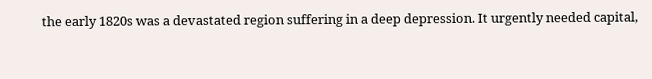the early 1820s was a devastated region suffering in a deep depression. It urgently needed capital,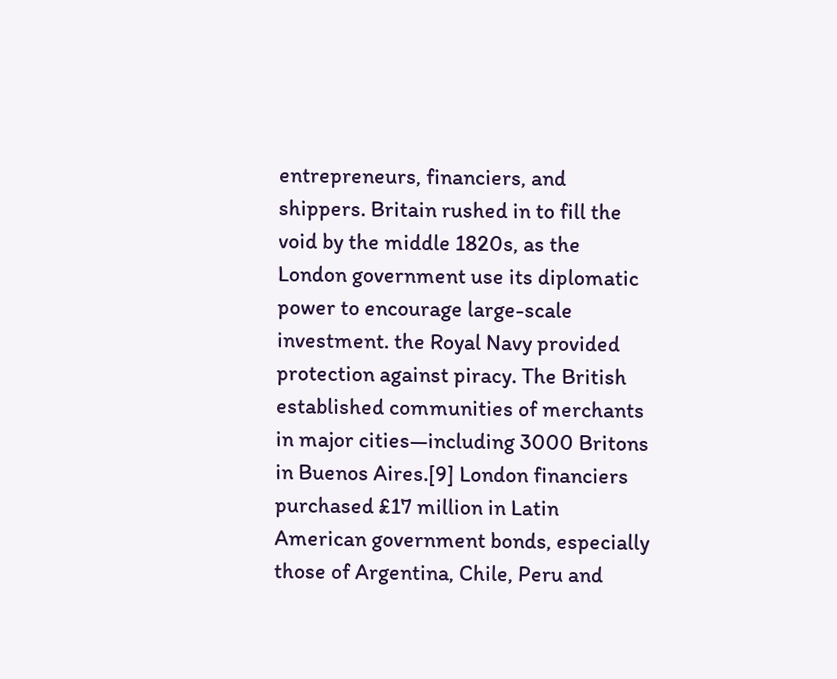entrepreneurs, financiers, and shippers. Britain rushed in to fill the void by the middle 1820s, as the London government use its diplomatic power to encourage large-scale investment. the Royal Navy provided protection against piracy. The British established communities of merchants in major cities—including 3000 Britons in Buenos Aires.[9] London financiers purchased £17 million in Latin American government bonds, especially those of Argentina, Chile, Peru and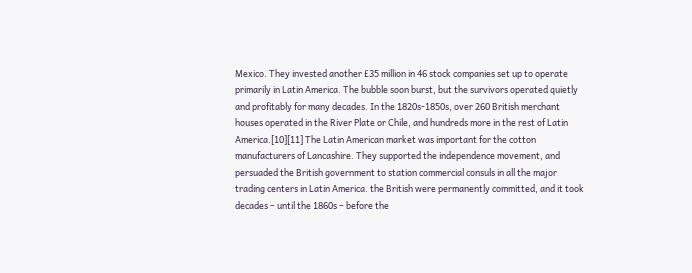Mexico. They invested another £35 million in 46 stock companies set up to operate primarily in Latin America. The bubble soon burst, but the survivors operated quietly and profitably for many decades. In the 1820s-1850s, over 260 British merchant houses operated in the River Plate or Chile, and hundreds more in the rest of Latin America.[10][11] The Latin American market was important for the cotton manufacturers of Lancashire. They supported the independence movement, and persuaded the British government to station commercial consuls in all the major trading centers in Latin America. the British were permanently committed, and it took decades – until the 1860s – before the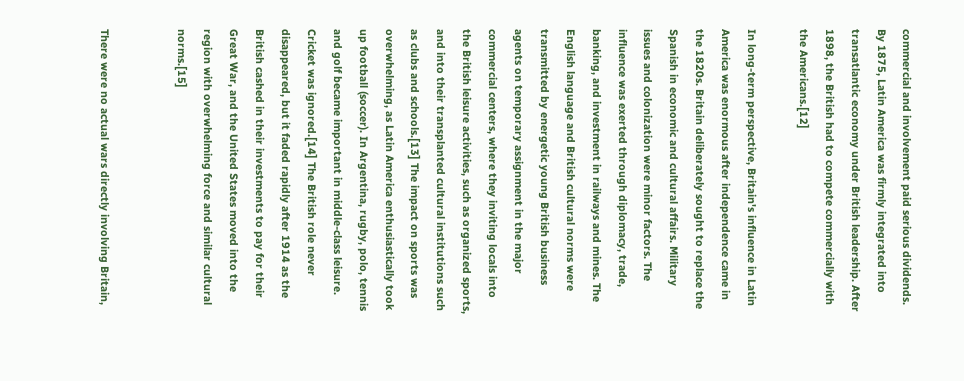commercial and involvement paid serious dividends. By 1875, Latin America was firmly integrated into transatlantic economy under British leadership. After 1898, the British had to compete commercially with the Americans.[12]

In long-term perspective, Britain's influence in Latin America was enormous after independence came in the 1820s. Britain deliberately sought to replace the Spanish in economic and cultural affairs. Military issues and colonization were minor factors. The influence was exerted through diplomacy, trade, banking, and investment in railways and mines. The English language and British cultural norms were transmitted by energetic young British business agents on temporary assignment in the major commercial centers, where they inviting locals into the British leisure activities, such as organized sports, and into their transplanted cultural institutions such as clubs and schools.[13] The impact on sports was overwhelming, as Latin America enthusiastically took up football (soccer). In Argentina, rugby, polo, tennis and golf became important in middle-class leisure. Cricket was ignored.[14] The British role never disappeared, but it faded rapidly after 1914 as the British cashed in their investments to pay for their Great War, and the United States moved into the region with overwhelming force and similar cultural norms.[15]


There were no actual wars directly involving Britain,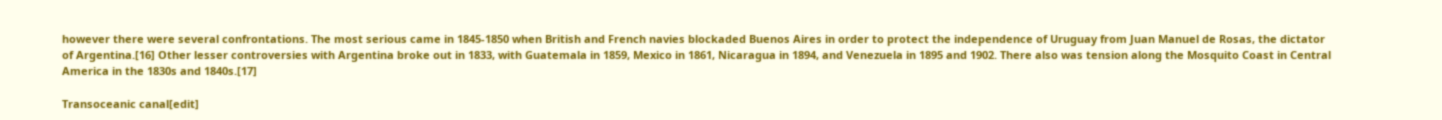however there were several confrontations. The most serious came in 1845-1850 when British and French navies blockaded Buenos Aires in order to protect the independence of Uruguay from Juan Manuel de Rosas, the dictator of Argentina.[16] Other lesser controversies with Argentina broke out in 1833, with Guatemala in 1859, Mexico in 1861, Nicaragua in 1894, and Venezuela in 1895 and 1902. There also was tension along the Mosquito Coast in Central America in the 1830s and 1840s.[17]

Transoceanic canal[edit]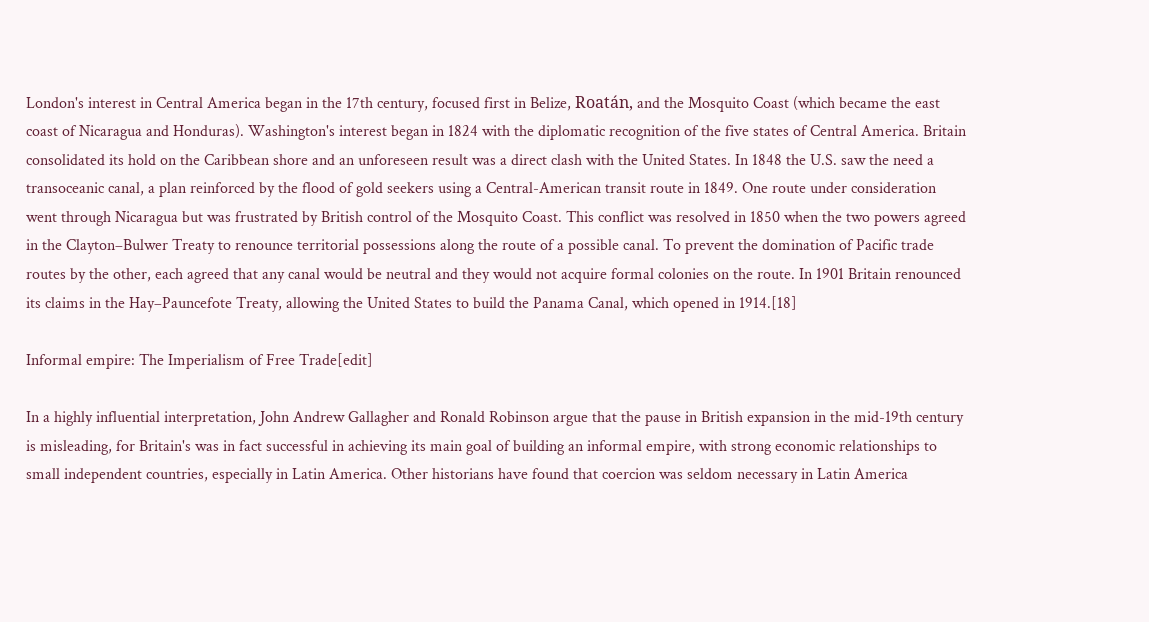London's interest in Central America began in the 17th century, focused first in Belize, Roatán, and the Mosquito Coast (which became the east coast of Nicaragua and Honduras). Washington's interest began in 1824 with the diplomatic recognition of the five states of Central America. Britain consolidated its hold on the Caribbean shore and an unforeseen result was a direct clash with the United States. In 1848 the U.S. saw the need a transoceanic canal, a plan reinforced by the flood of gold seekers using a Central-American transit route in 1849. One route under consideration went through Nicaragua but was frustrated by British control of the Mosquito Coast. This conflict was resolved in 1850 when the two powers agreed in the Clayton–Bulwer Treaty to renounce territorial possessions along the route of a possible canal. To prevent the domination of Pacific trade routes by the other, each agreed that any canal would be neutral and they would not acquire formal colonies on the route. In 1901 Britain renounced its claims in the Hay–Pauncefote Treaty, allowing the United States to build the Panama Canal, which opened in 1914.[18]

Informal empire: The Imperialism of Free Trade[edit]

In a highly influential interpretation, John Andrew Gallagher and Ronald Robinson argue that the pause in British expansion in the mid-19th century is misleading, for Britain's was in fact successful in achieving its main goal of building an informal empire, with strong economic relationships to small independent countries, especially in Latin America. Other historians have found that coercion was seldom necessary in Latin America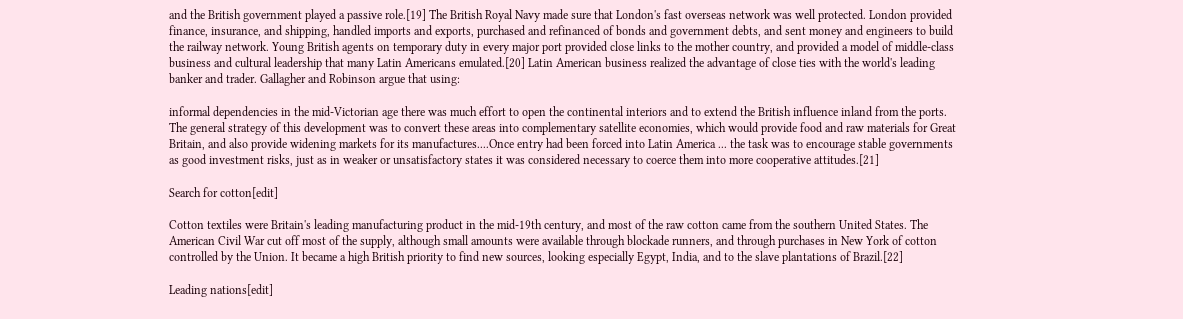and the British government played a passive role.[19] The British Royal Navy made sure that London's fast overseas network was well protected. London provided finance, insurance, and shipping, handled imports and exports, purchased and refinanced of bonds and government debts, and sent money and engineers to build the railway network. Young British agents on temporary duty in every major port provided close links to the mother country, and provided a model of middle-class business and cultural leadership that many Latin Americans emulated.[20] Latin American business realized the advantage of close ties with the world's leading banker and trader. Gallagher and Robinson argue that using:

informal dependencies in the mid-Victorian age there was much effort to open the continental interiors and to extend the British influence inland from the ports. The general strategy of this development was to convert these areas into complementary satellite economies, which would provide food and raw materials for Great Britain, and also provide widening markets for its manufactures....Once entry had been forced into Latin America ... the task was to encourage stable governments as good investment risks, just as in weaker or unsatisfactory states it was considered necessary to coerce them into more cooperative attitudes.[21]

Search for cotton[edit]

Cotton textiles were Britain's leading manufacturing product in the mid-19th century, and most of the raw cotton came from the southern United States. The American Civil War cut off most of the supply, although small amounts were available through blockade runners, and through purchases in New York of cotton controlled by the Union. It became a high British priority to find new sources, looking especially Egypt, India, and to the slave plantations of Brazil.[22]

Leading nations[edit]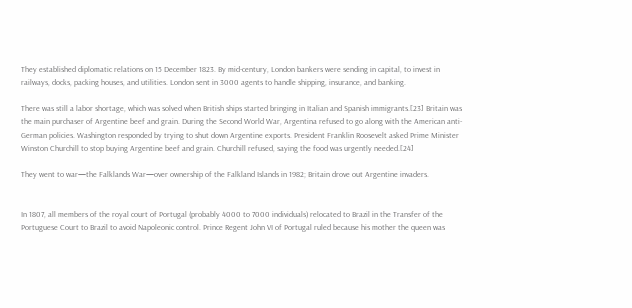They established diplomatic relations on 15 December 1823. By mid-century, London bankers were sending in capital, to invest in railways, docks, packing houses, and utilities. London sent in 3000 agents to handle shipping, insurance, and banking.

There was still a labor shortage, which was solved when British ships started bringing in Italian and Spanish immigrants.[23] Britain was the main purchaser of Argentine beef and grain. During the Second World War, Argentina refused to go along with the American anti-German policies. Washington responded by trying to shut down Argentine exports. President Franklin Roosevelt asked Prime Minister Winston Churchill to stop buying Argentine beef and grain. Churchill refused, saying the food was urgently needed.[24]

They went to war—the Falklands War—over ownership of the Falkland Islands in 1982; Britain drove out Argentine invaders.


In 1807, all members of the royal court of Portugal (probably 4000 to 7000 individuals) relocated to Brazil in the Transfer of the Portuguese Court to Brazil to avoid Napoleonic control. Prince Regent John VI of Portugal ruled because his mother the queen was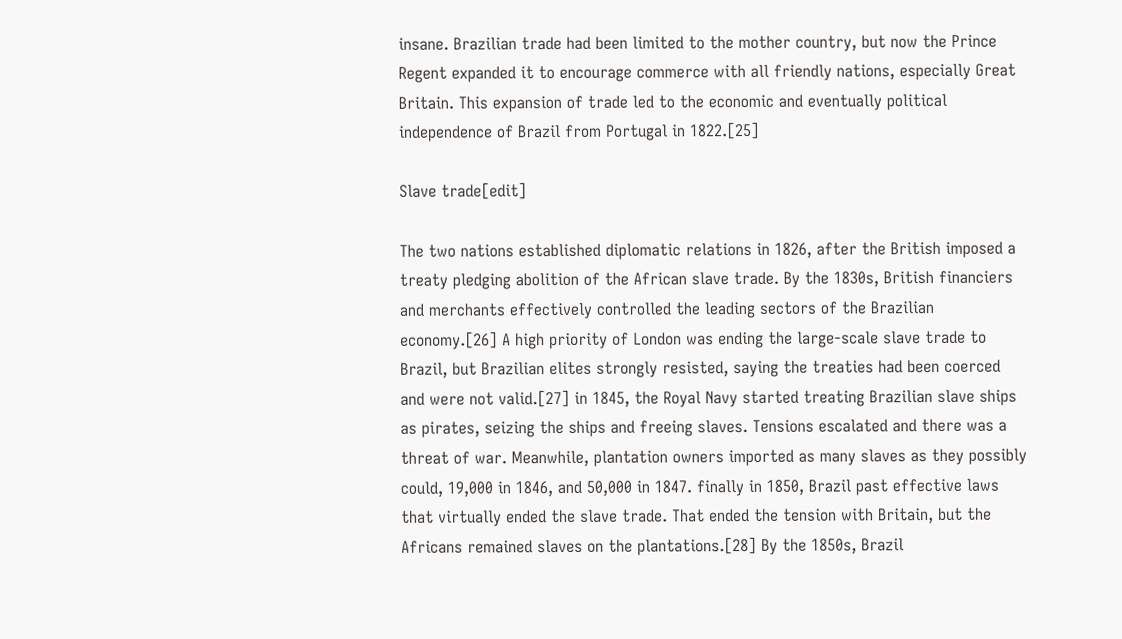insane. Brazilian trade had been limited to the mother country, but now the Prince Regent expanded it to encourage commerce with all friendly nations, especially Great Britain. This expansion of trade led to the economic and eventually political independence of Brazil from Portugal in 1822.[25]

Slave trade[edit]

The two nations established diplomatic relations in 1826, after the British imposed a treaty pledging abolition of the African slave trade. By the 1830s, British financiers and merchants effectively controlled the leading sectors of the Brazilian economy.[26] A high priority of London was ending the large-scale slave trade to Brazil, but Brazilian elites strongly resisted, saying the treaties had been coerced and were not valid.[27] in 1845, the Royal Navy started treating Brazilian slave ships as pirates, seizing the ships and freeing slaves. Tensions escalated and there was a threat of war. Meanwhile, plantation owners imported as many slaves as they possibly could, 19,000 in 1846, and 50,000 in 1847. finally in 1850, Brazil past effective laws that virtually ended the slave trade. That ended the tension with Britain, but the Africans remained slaves on the plantations.[28] By the 1850s, Brazil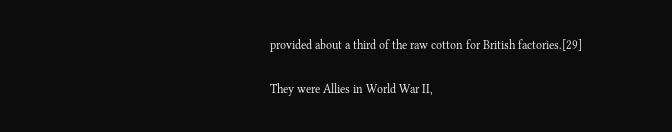provided about a third of the raw cotton for British factories.[29]

They were Allies in World War II,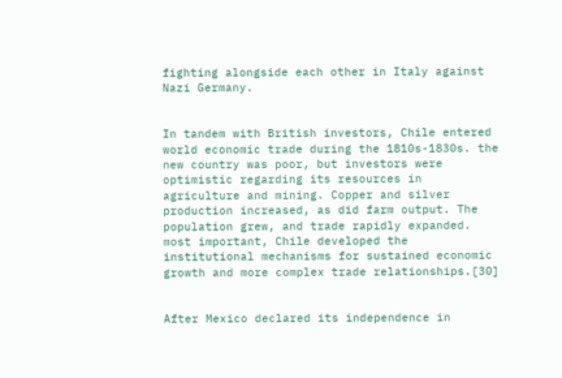fighting alongside each other in Italy against Nazi Germany.


In tandem with British investors, Chile entered world economic trade during the 1810s-1830s. the new country was poor, but investors were optimistic regarding its resources in agriculture and mining. Copper and silver production increased, as did farm output. The population grew, and trade rapidly expanded. most important, Chile developed the institutional mechanisms for sustained economic growth and more complex trade relationships.[30]


After Mexico declared its independence in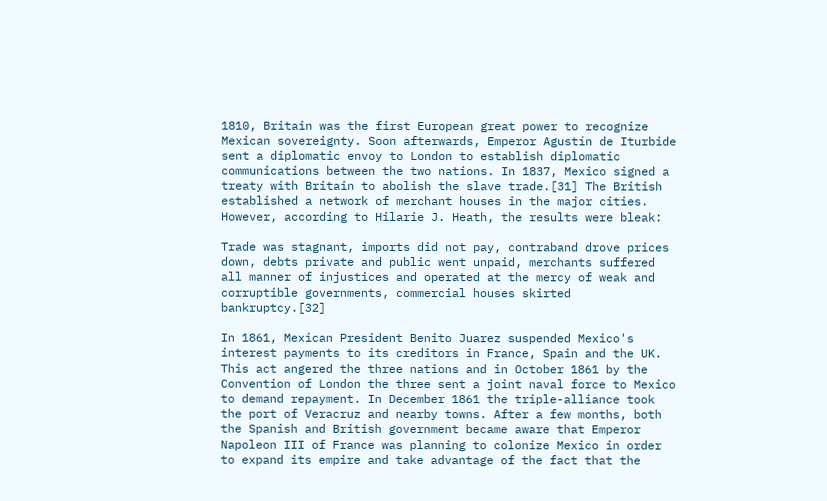1810, Britain was the first European great power to recognize Mexican sovereignty. Soon afterwards, Emperor Agustín de Iturbide sent a diplomatic envoy to London to establish diplomatic communications between the two nations. In 1837, Mexico signed a treaty with Britain to abolish the slave trade.[31] The British established a network of merchant houses in the major cities. However, according to Hilarie J. Heath, the results were bleak:

Trade was stagnant, imports did not pay, contraband drove prices down, debts private and public went unpaid, merchants suffered all manner of injustices and operated at the mercy of weak and corruptible governments, commercial houses skirted bankruptcy.[32]

In 1861, Mexican President Benito Juarez suspended Mexico's interest payments to its creditors in France, Spain and the UK. This act angered the three nations and in October 1861 by the Convention of London the three sent a joint naval force to Mexico to demand repayment. In December 1861 the triple-alliance took the port of Veracruz and nearby towns. After a few months, both the Spanish and British government became aware that Emperor Napoleon III of France was planning to colonize Mexico in order to expand its empire and take advantage of the fact that the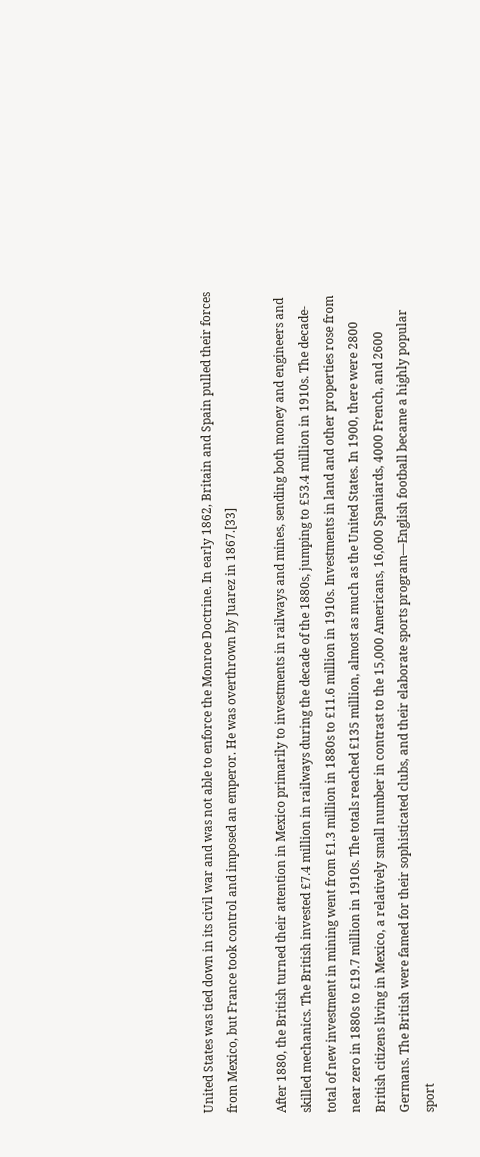United States was tied down in its civil war and was not able to enforce the Monroe Doctrine. In early 1862, Britain and Spain pulled their forces from Mexico, but France took control and imposed an emperor. He was overthrown by Juarez in 1867.[33]

After 1880, the British turned their attention in Mexico primarily to investments in railways and mines, sending both money and engineers and skilled mechanics. The British invested £7.4 million in railways during the decade of the 1880s, jumping to £53.4 million in 1910s. The decade-total of new investment in mining went from £1.3 million in 1880s to £11.6 million in 1910s. Investments in land and other properties rose from near zero in 1880s to £19.7 million in 1910s. The totals reached £135 million, almost as much as the United States. In 1900, there were 2800 British citizens living in Mexico, a relatively small number in contrast to the 15,000 Americans, 16,000 Spaniards, 4000 French, and 2600 Germans. The British were famed for their sophisticated clubs, and their elaborate sports program—English football became a highly popular sport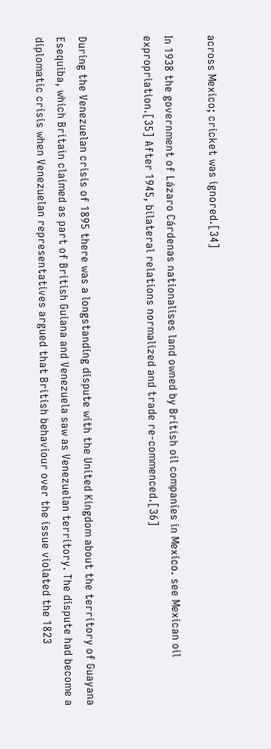across Mexico; cricket was ignored.[34]

In 1938 the government of Lázaro Cárdenas nationalises land owned by British oil companies in Mexico. see Mexican oil expropriation.[35] After 1945, bilateral relations normalized and trade re-commenced.[36]


During the Venezuelan crisis of 1895 there was a longstanding dispute with the United Kingdom about the territory of Guayana Esequiba, which Britain claimed as part of British Guiana and Venezuela saw as Venezuelan territory. The dispute had become a diplomatic crisis when Venezuelan representatives argued that British behaviour over the issue violated the 1823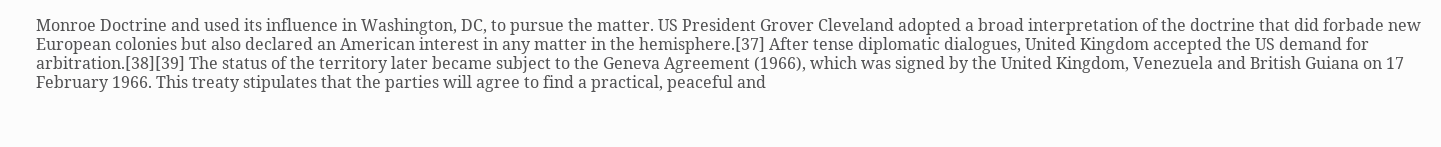Monroe Doctrine and used its influence in Washington, DC, to pursue the matter. US President Grover Cleveland adopted a broad interpretation of the doctrine that did forbade new European colonies but also declared an American interest in any matter in the hemisphere.[37] After tense diplomatic dialogues, United Kingdom accepted the US demand for arbitration.[38][39] The status of the territory later became subject to the Geneva Agreement (1966), which was signed by the United Kingdom, Venezuela and British Guiana on 17 February 1966. This treaty stipulates that the parties will agree to find a practical, peaceful and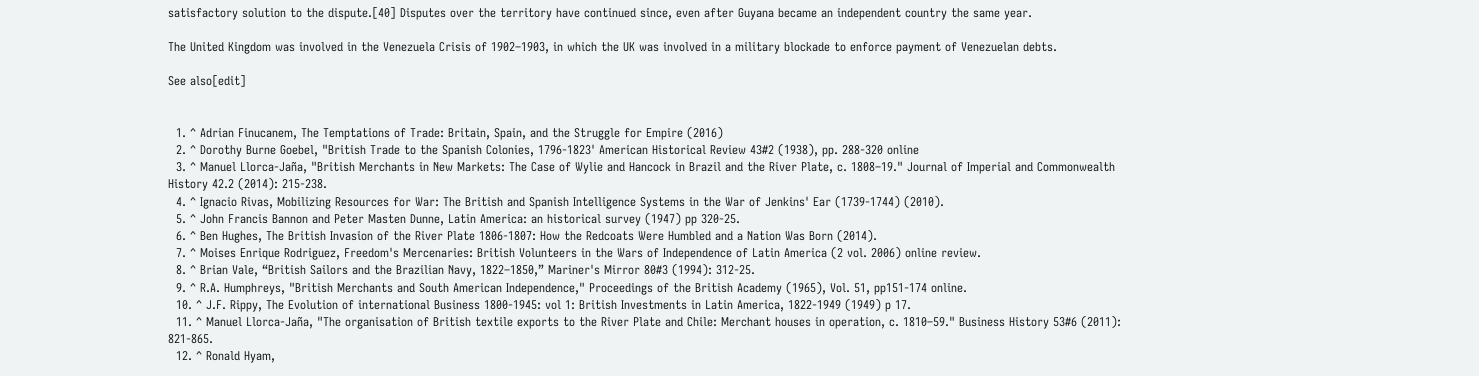satisfactory solution to the dispute.[40] Disputes over the territory have continued since, even after Guyana became an independent country the same year.

The United Kingdom was involved in the Venezuela Crisis of 1902–1903, in which the UK was involved in a military blockade to enforce payment of Venezuelan debts.

See also[edit]


  1. ^ Adrian Finucanem, The Temptations of Trade: Britain, Spain, and the Struggle for Empire (2016)
  2. ^ Dorothy Burne Goebel, "British Trade to the Spanish Colonies, 1796-1823' American Historical Review 43#2 (1938), pp. 288-320 online
  3. ^ Manuel Llorca-Jaña, "British Merchants in New Markets: The Case of Wylie and Hancock in Brazil and the River Plate, c. 1808–19." Journal of Imperial and Commonwealth History 42.2 (2014): 215-238.
  4. ^ Ignacio Rivas, Mobilizing Resources for War: The British and Spanish Intelligence Systems in the War of Jenkins' Ear (1739-1744) (2010).
  5. ^ John Francis Bannon and Peter Masten Dunne, Latin America: an historical survey (1947) pp 320-25.
  6. ^ Ben Hughes, The British Invasion of the River Plate 1806-1807: How the Redcoats Were Humbled and a Nation Was Born (2014).
  7. ^ Moises Enrique Rodriguez, Freedom's Mercenaries: British Volunteers in the Wars of Independence of Latin America (2 vol. 2006) online review.
  8. ^ Brian Vale, “British Sailors and the Brazilian Navy, 1822–1850,” Mariner's Mirror 80#3 (1994): 312-25.
  9. ^ R.A. Humphreys, "British Merchants and South American Independence," Proceedings of the British Academy (1965), Vol. 51, pp151-174 online.
  10. ^ J.F. Rippy, The Evolution of international Business 1800-1945: vol 1: British Investments in Latin America, 1822-1949 (1949) p 17.
  11. ^ Manuel Llorca-Jaña, "The organisation of British textile exports to the River Plate and Chile: Merchant houses in operation, c. 1810–59." Business History 53#6 (2011): 821-865.
  12. ^ Ronald Hyam,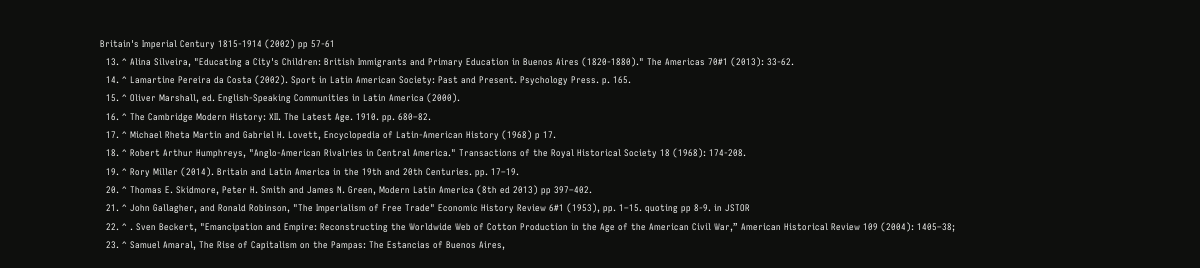Britain's Imperial Century 1815-1914 (2002) pp 57-61
  13. ^ Alina Silveira, "Educating a City's Children: British Immigrants and Primary Education in Buenos Aires (1820-1880)." The Americas 70#1 (2013): 33-62.
  14. ^ Lamartine Pereira da Costa (2002). Sport in Latin American Society: Past and Present. Psychology Press. p. 165.
  15. ^ Oliver Marshall, ed. English-Speaking Communities in Latin America (2000).
  16. ^ The Cambridge Modern History: XII. The Latest Age. 1910. pp. 680–82.
  17. ^ Michael Rheta Martin and Gabriel H. Lovett, Encyclopedia of Latin-American History (1968) p 17.
  18. ^ Robert Arthur Humphreys, "Anglo-American Rivalries in Central America." Transactions of the Royal Historical Society 18 (1968): 174-208.
  19. ^ Rory Miller (2014). Britain and Latin America in the 19th and 20th Centuries. pp. 17–19.
  20. ^ Thomas E. Skidmore, Peter H. Smith and James N. Green, Modern Latin America (8th ed 2013) pp 397–402.
  21. ^ John Gallagher, and Ronald Robinson, "The Imperialism of Free Trade" Economic History Review 6#1 (1953), pp. 1–15. quoting pp 8-9. in JSTOR
  22. ^ . Sven Beckert, "Emancipation and Empire: Reconstructing the Worldwide Web of Cotton Production in the Age of the American Civil War,” American Historical Review 109 (2004): 1405–38;
  23. ^ Samuel Amaral, The Rise of Capitalism on the Pampas: The Estancias of Buenos Aires,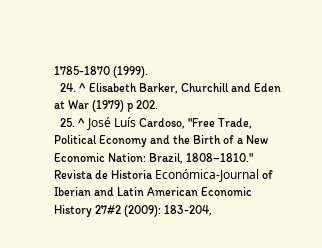1785-1870 (1999).
  24. ^ Elisabeth Barker, Churchill and Eden at War (1979) p 202.
  25. ^ José Luís Cardoso, "Free Trade, Political Economy and the Birth of a New Economic Nation: Brazil, 1808–1810." Revista de Historia Económica-Journal of Iberian and Latin American Economic History 27#2 (2009): 183-204,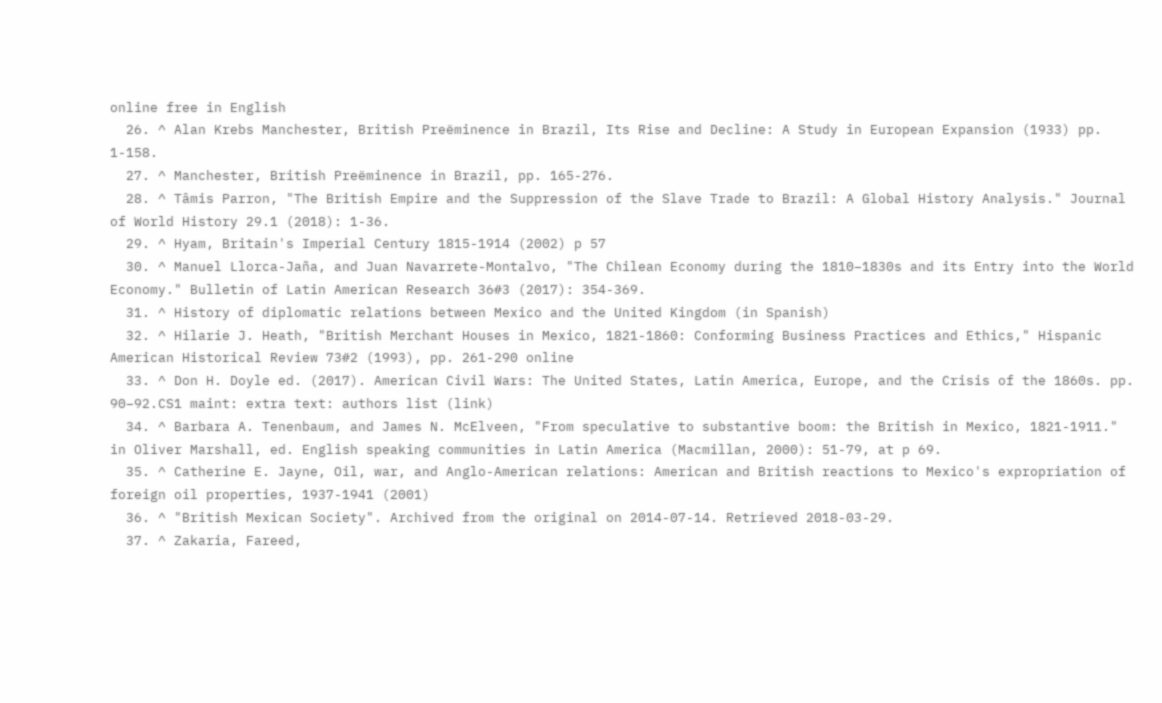online free in English
  26. ^ Alan Krebs Manchester, British Preëminence in Brazil, Its Rise and Decline: A Study in European Expansion (1933) pp. 1-158.
  27. ^ Manchester, British Preëminence in Brazil, pp. 165-276.
  28. ^ Tâmis Parron, "The British Empire and the Suppression of the Slave Trade to Brazil: A Global History Analysis." Journal of World History 29.1 (2018): 1-36.
  29. ^ Hyam, Britain's Imperial Century 1815-1914 (2002) p 57
  30. ^ Manuel Llorca-Jaña, and Juan Navarrete-Montalvo, "The Chilean Economy during the 1810–1830s and its Entry into the World Economy." Bulletin of Latin American Research 36#3 (2017): 354-369.
  31. ^ History of diplomatic relations between Mexico and the United Kingdom (in Spanish)
  32. ^ Hilarie J. Heath, "British Merchant Houses in Mexico, 1821-1860: Conforming Business Practices and Ethics," Hispanic American Historical Review 73#2 (1993), pp. 261-290 online
  33. ^ Don H. Doyle ed. (2017). American Civil Wars: The United States, Latin America, Europe, and the Crisis of the 1860s. pp. 90–92.CS1 maint: extra text: authors list (link)
  34. ^ Barbara A. Tenenbaum, and James N. McElveen, "From speculative to substantive boom: the British in Mexico, 1821-1911." in Oliver Marshall, ed. English speaking communities in Latin America (Macmillan, 2000): 51-79, at p 69.
  35. ^ Catherine E. Jayne, Oil, war, and Anglo-American relations: American and British reactions to Mexico's expropriation of foreign oil properties, 1937-1941 (2001)
  36. ^ "British Mexican Society". Archived from the original on 2014-07-14. Retrieved 2018-03-29.
  37. ^ Zakaria, Fareed,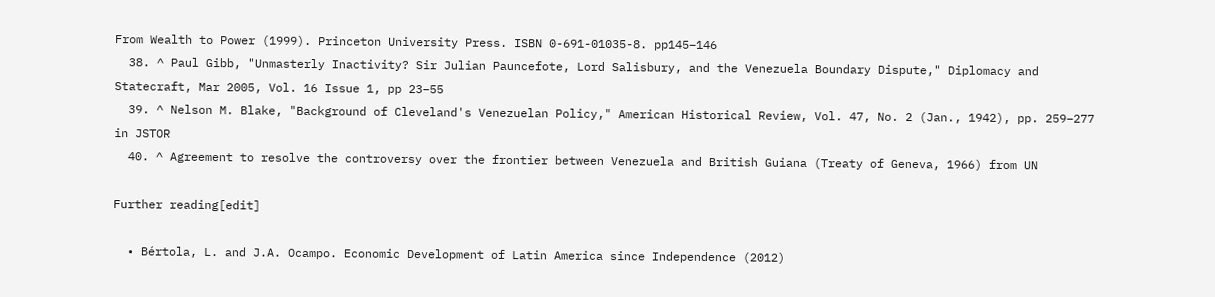From Wealth to Power (1999). Princeton University Press. ISBN 0-691-01035-8. pp145–146
  38. ^ Paul Gibb, "Unmasterly Inactivity? Sir Julian Pauncefote, Lord Salisbury, and the Venezuela Boundary Dispute," Diplomacy and Statecraft, Mar 2005, Vol. 16 Issue 1, pp 23–55
  39. ^ Nelson M. Blake, "Background of Cleveland's Venezuelan Policy," American Historical Review, Vol. 47, No. 2 (Jan., 1942), pp. 259–277 in JSTOR
  40. ^ Agreement to resolve the controversy over the frontier between Venezuela and British Guiana (Treaty of Geneva, 1966) from UN

Further reading[edit]

  • Bértola, L. and J.A. Ocampo. Economic Development of Latin America since Independence (2012)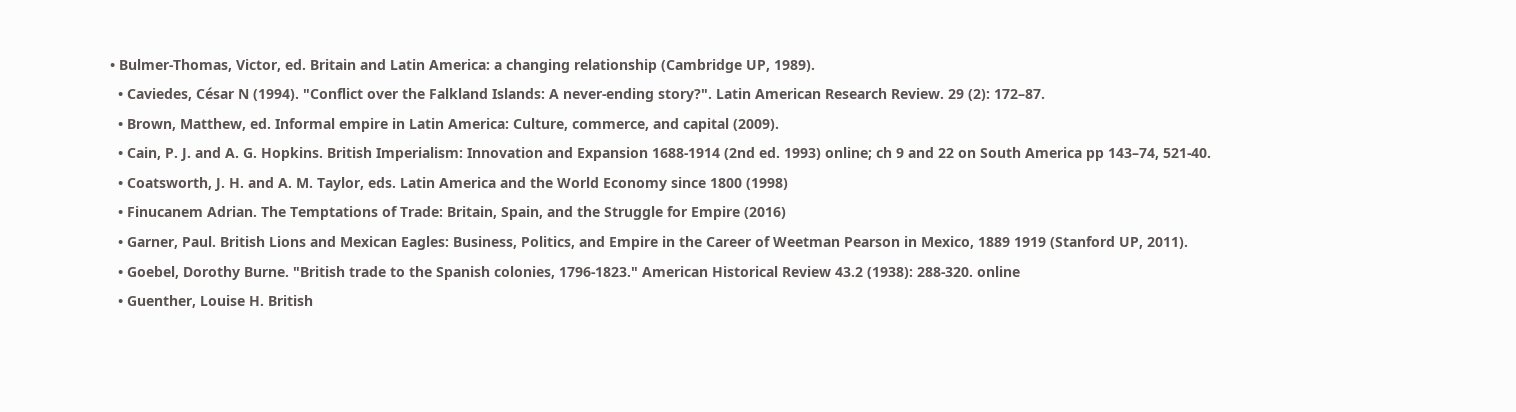• Bulmer-Thomas, Victor, ed. Britain and Latin America: a changing relationship (Cambridge UP, 1989).
  • Caviedes, César N (1994). "Conflict over the Falkland Islands: A never-ending story?". Latin American Research Review. 29 (2): 172–87.
  • Brown, Matthew, ed. Informal empire in Latin America: Culture, commerce, and capital (2009).
  • Cain, P. J. and A. G. Hopkins. British Imperialism: Innovation and Expansion 1688-1914 (2nd ed. 1993) online; ch 9 and 22 on South America pp 143–74, 521-40.
  • Coatsworth, J. H. and A. M. Taylor, eds. Latin America and the World Economy since 1800 (1998)
  • Finucanem Adrian. The Temptations of Trade: Britain, Spain, and the Struggle for Empire (2016)
  • Garner, Paul. British Lions and Mexican Eagles: Business, Politics, and Empire in the Career of Weetman Pearson in Mexico, 1889 1919 (Stanford UP, 2011).
  • Goebel, Dorothy Burne. "British trade to the Spanish colonies, 1796-1823." American Historical Review 43.2 (1938): 288-320. online
  • Guenther, Louise H. British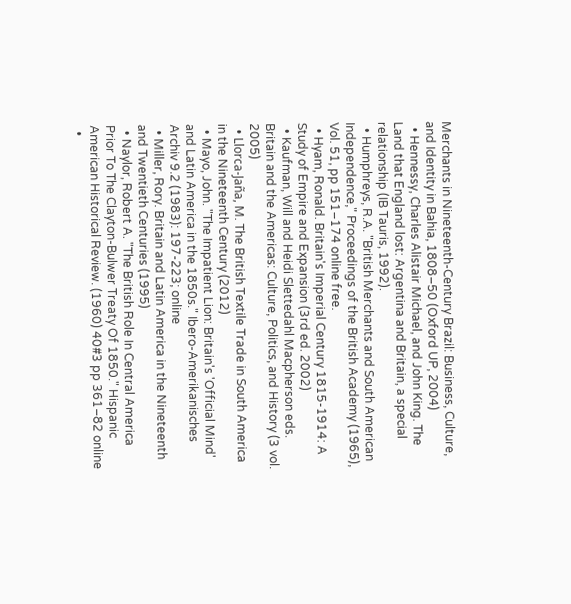Merchants in Nineteenth-Century Brazil: Business, Culture, and Identity in Bahia, 1808–50 (Oxford UP, 2004)
  • Hennessy, Charles Alistair Michael, and John King. The Land that England lost: Argentina and Britain, a special relationship (IB Tauris, 1992).
  • Humphreys, R.A. "British Merchants and South American Independence," Proceedings of the British Academy (1965), Vol. 51, pp 151–174 online free.
  • Hyam, Ronald. Britain's Imperial Century 1815-1914: A Study of Empire and Expansion (3rd ed. 2002)
  • Kaufman, Will and Heidi Slettedahl Macpherson eds. Britain and the Americas: Culture, Politics, and History (3 vol. 2005)
  • Llorca-Jaña, M. The British Textile Trade in South America in the Nineteenth Century (2012)
  • Mayo, John. "The Impatient Lion: Britain's 'Official Mind' and Latin America in the 1850s." Ibero-Amerikanisches Archiv 9.2 (1983): 197-223; online
  • Miller, Rory. Britain and Latin America in the Nineteenth and Twentieth Centuries (1995)
  • Naylor, Robert A. "The British Role In Central America Prior To The Clayton-Bulwer Treaty Of 1850." Hispanic American Historical Review. (1960) 40#3 pp 361–82 online
  •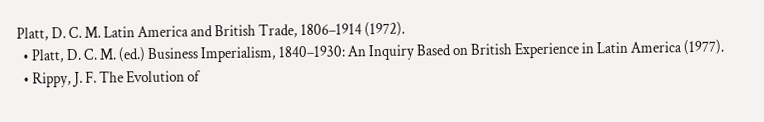Platt, D. C. M. Latin America and British Trade, 1806–1914 (1972).
  • Platt, D. C. M. (ed.) Business Imperialism, 1840–1930: An Inquiry Based on British Experience in Latin America (1977).
  • Rippy, J. F. The Evolution of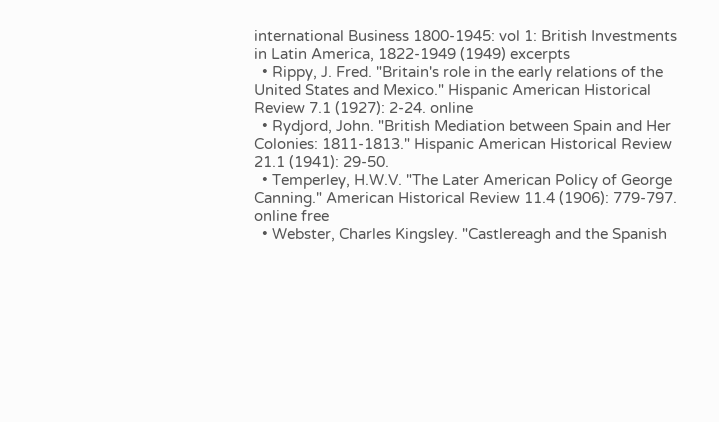international Business 1800-1945: vol 1: British Investments in Latin America, 1822-1949 (1949) excerpts
  • Rippy, J. Fred. "Britain's role in the early relations of the United States and Mexico." Hispanic American Historical Review 7.1 (1927): 2-24. online
  • Rydjord, John. "British Mediation between Spain and Her Colonies: 1811-1813." Hispanic American Historical Review 21.1 (1941): 29-50.
  • Temperley, H.W.V. "The Later American Policy of George Canning." American Historical Review 11.4 (1906): 779-797. online free
  • Webster, Charles Kingsley. "Castlereagh and the Spanish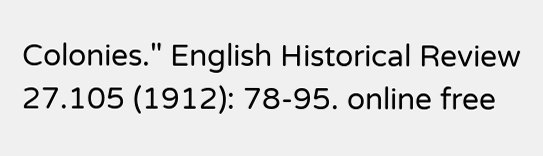Colonies." English Historical Review 27.105 (1912): 78-95. online free